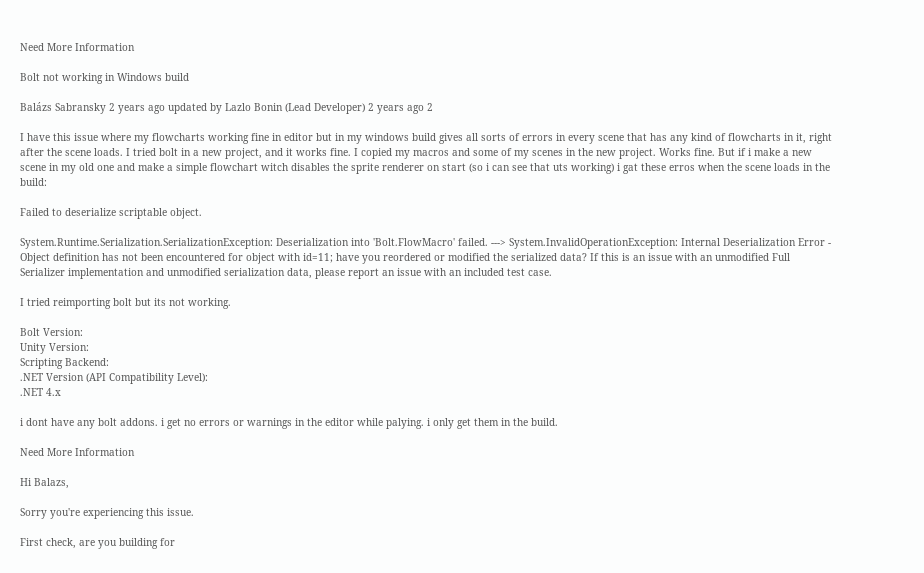Need More Information

Bolt not working in Windows build

Balázs Sabransky 2 years ago updated by Lazlo Bonin (Lead Developer) 2 years ago 2

I have this issue where my flowcharts working fine in editor but in my windows build gives all sorts of errors in every scene that has any kind of flowcharts in it, right after the scene loads. I tried bolt in a new project, and it works fine. I copied my macros and some of my scenes in the new project. Works fine. But if i make a new scene in my old one and make a simple flowchart witch disables the sprite renderer on start (so i can see that uts working) i gat these erros when the scene loads in the build:

Failed to deserialize scriptable object.

System.Runtime.Serialization.SerializationException: Deserialization into 'Bolt.FlowMacro' failed. ---> System.InvalidOperationException: Internal Deserialization Error - Object definition has not been encountered for object with id=11; have you reordered or modified the serialized data? If this is an issue with an unmodified Full Serializer implementation and unmodified serialization data, please report an issue with an included test case.

I tried reimporting bolt but its not working.

Bolt Version:
Unity Version:
Scripting Backend:
.NET Version (API Compatibility Level):
.NET 4.x

i dont have any bolt addons. i get no errors or warnings in the editor while palying. i only get them in the build.

Need More Information

Hi Balazs,

Sorry you're experiencing this issue.

First check, are you building for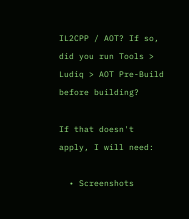IL2CPP / AOT? If so, did you run Tools > Ludiq > AOT Pre-Build before building?

If that doesn't apply, I will need:

  • Screenshots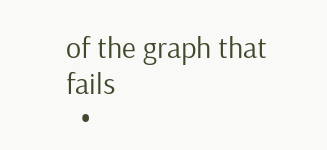of the graph that fails
  •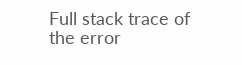Full stack trace of the error